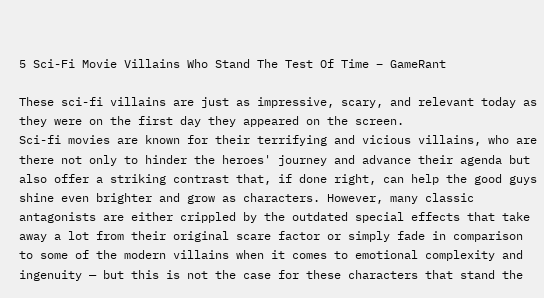5 Sci-Fi Movie Villains Who Stand The Test Of Time – GameRant

These sci-fi villains are just as impressive, scary, and relevant today as they were on the first day they appeared on the screen.
Sci-fi movies are known for their terrifying and vicious villains, who are there not only to hinder the heroes' journey and advance their agenda but also offer a striking contrast that, if done right, can help the good guys shine even brighter and grow as characters. However, many classic antagonists are either crippled by the outdated special effects that take away a lot from their original scare factor or simply fade in comparison to some of the modern villains when it comes to emotional complexity and ingenuity — but this is not the case for these characters that stand the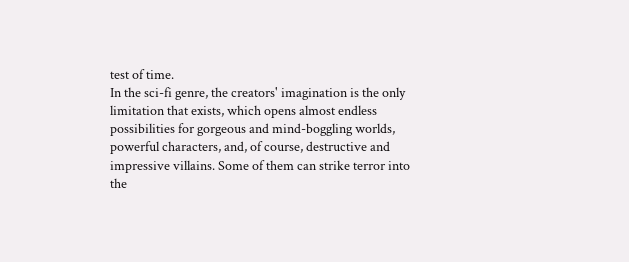test of time.
In the sci-fi genre, the creators' imagination is the only limitation that exists, which opens almost endless possibilities for gorgeous and mind-boggling worlds, powerful characters, and, of course, destructive and impressive villains. Some of them can strike terror into the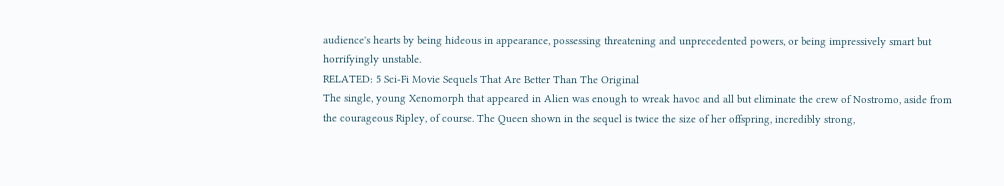audience's hearts by being hideous in appearance, possessing threatening and unprecedented powers, or being impressively smart but horrifyingly unstable.
RELATED: 5 Sci-Fi Movie Sequels That Are Better Than The Original
The single, young Xenomorph that appeared in Alien was enough to wreak havoc and all but eliminate the crew of Nostromo, aside from the courageous Ripley, of course. The Queen shown in the sequel is twice the size of her offspring, incredibly strong,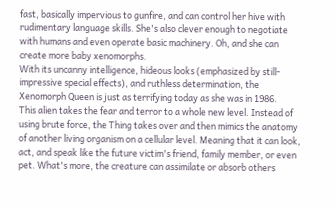fast, basically impervious to gunfire, and can control her hive with rudimentary language skills. She's also clever enough to negotiate with humans and even operate basic machinery. Oh, and she can create more baby xenomorphs.
With its uncanny intelligence, hideous looks (emphasized by still-impressive special effects), and ruthless determination, the Xenomorph Queen is just as terrifying today as she was in 1986.
This alien takes the fear and terror to a whole new level. Instead of using brute force, the Thing takes over and then mimics the anatomy of another living organism on a cellular level. Meaning that it can look, act, and speak like the future victim's friend, family member, or even pet. What's more, the creature can assimilate or absorb others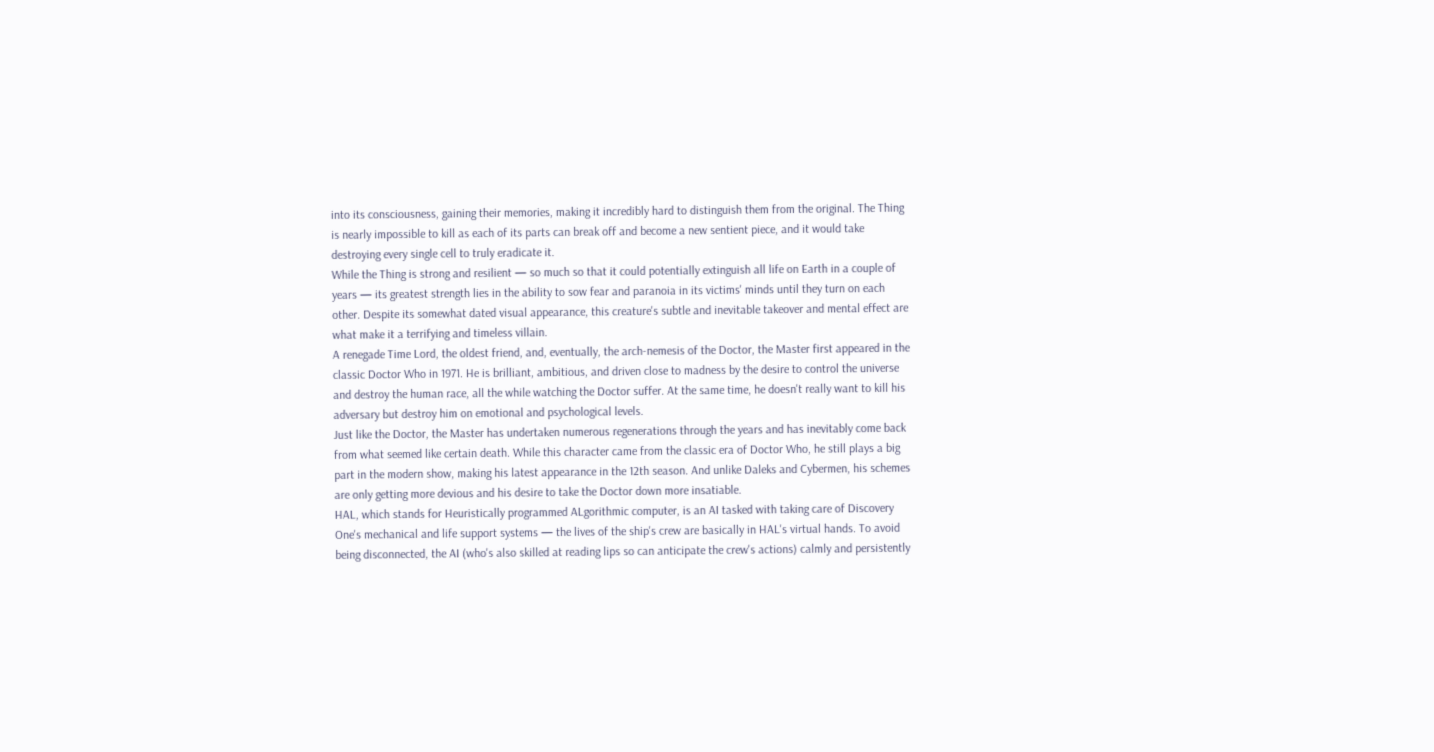into its consciousness, gaining their memories, making it incredibly hard to distinguish them from the original. The Thing is nearly impossible to kill as each of its parts can break off and become a new sentient piece, and it would take destroying every single cell to truly eradicate it.
While the Thing is strong and resilient — so much so that it could potentially extinguish all life on Earth in a couple of years — its greatest strength lies in the ability to sow fear and paranoia in its victims' minds until they turn on each other. Despite its somewhat dated visual appearance, this creature's subtle and inevitable takeover and mental effect are what make it a terrifying and timeless villain.
A renegade Time Lord, the oldest friend, and, eventually, the arch-nemesis of the Doctor, the Master first appeared in the classic Doctor Who in 1971. He is brilliant, ambitious, and driven close to madness by the desire to control the universe and destroy the human race, all the while watching the Doctor suffer. At the same time, he doesn't really want to kill his adversary but destroy him on emotional and psychological levels.
Just like the Doctor, the Master has undertaken numerous regenerations through the years and has inevitably come back from what seemed like certain death. While this character came from the classic era of Doctor Who, he still plays a big part in the modern show, making his latest appearance in the 12th season. And unlike Daleks and Cybermen, his schemes are only getting more devious and his desire to take the Doctor down more insatiable.
HAL, which stands for Heuristically programmed ALgorithmic computer, is an AI tasked with taking care of Discovery One's mechanical and life support systems — the lives of the ship's crew are basically in HAL's virtual hands. To avoid being disconnected, the AI (who's also skilled at reading lips so can anticipate the crew's actions) calmly and persistently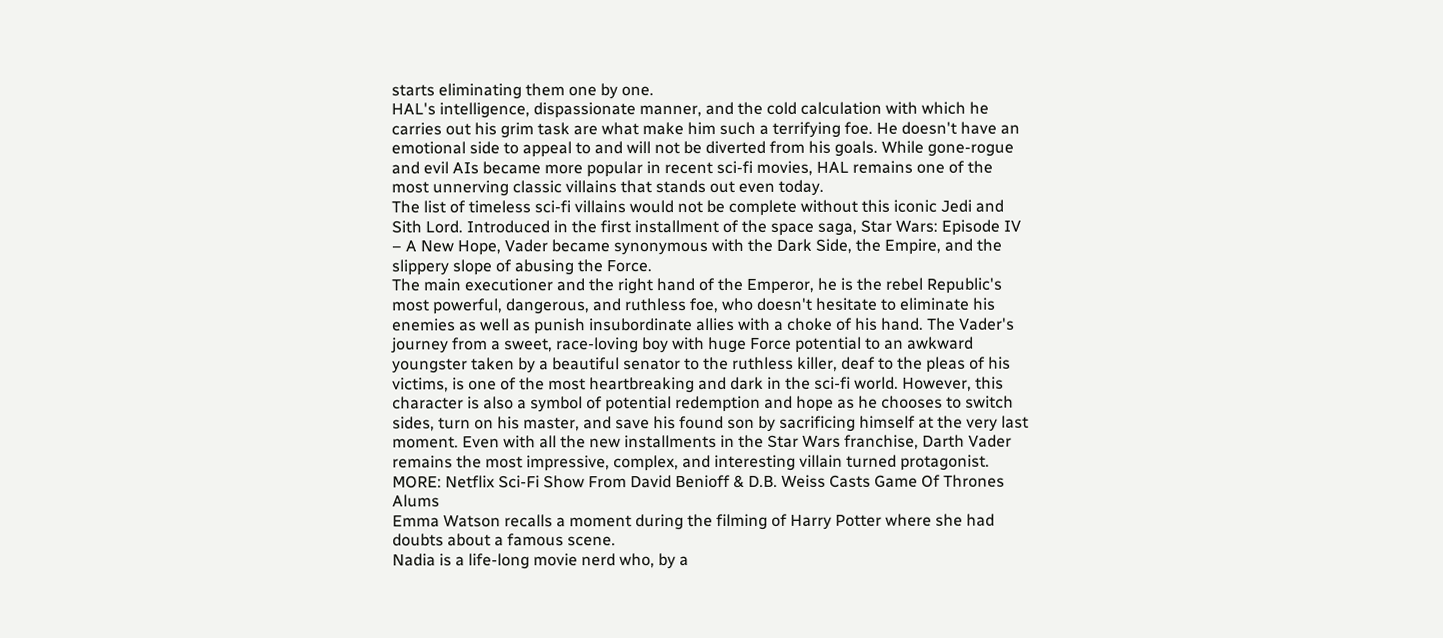starts eliminating them one by one.
HAL's intelligence, dispassionate manner, and the cold calculation with which he carries out his grim task are what make him such a terrifying foe. He doesn't have an emotional side to appeal to and will not be diverted from his goals. While gone-rogue and evil AIs became more popular in recent sci-fi movies, HAL remains one of the most unnerving classic villains that stands out even today.
The list of timeless sci-fi villains would not be complete without this iconic Jedi and Sith Lord. Introduced in the first installment of the space saga, Star Wars: Episode IV – A New Hope, Vader became synonymous with the Dark Side, the Empire, and the slippery slope of abusing the Force.
The main executioner and the right hand of the Emperor, he is the rebel Republic's most powerful, dangerous, and ruthless foe, who doesn't hesitate to eliminate his enemies as well as punish insubordinate allies with a choke of his hand. The Vader's journey from a sweet, race-loving boy with huge Force potential to an awkward youngster taken by a beautiful senator to the ruthless killer, deaf to the pleas of his victims, is one of the most heartbreaking and dark in the sci-fi world. However, this character is also a symbol of potential redemption and hope as he chooses to switch sides, turn on his master, and save his found son by sacrificing himself at the very last moment. Even with all the new installments in the Star Wars franchise, Darth Vader remains the most impressive, complex, and interesting villain turned protagonist.
MORE: Netflix Sci-Fi Show From David Benioff & D.B. Weiss Casts Game Of Thrones Alums
Emma Watson recalls a moment during the filming of Harry Potter where she had doubts about a famous scene.
Nadia is a life-long movie nerd who, by a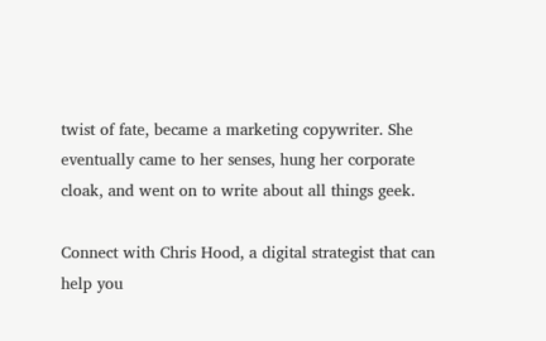twist of fate, became a marketing copywriter. She eventually came to her senses, hung her corporate cloak, and went on to write about all things geek.

Connect with Chris Hood, a digital strategist that can help you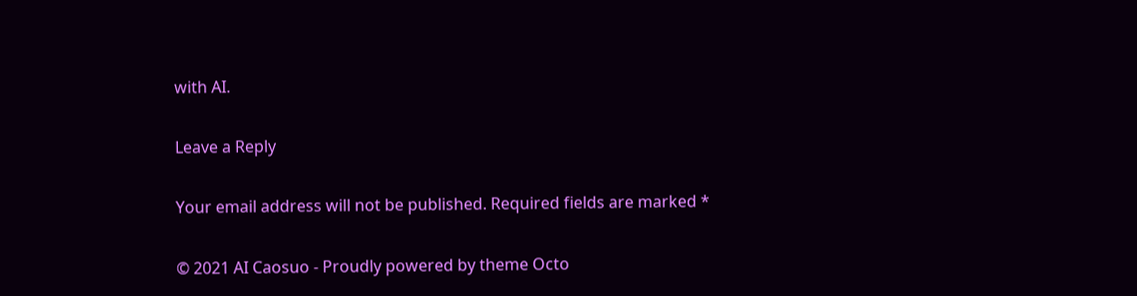with AI.

Leave a Reply

Your email address will not be published. Required fields are marked *

© 2021 AI Caosuo - Proudly powered by theme Octo